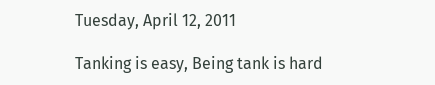Tuesday, April 12, 2011

Tanking is easy, Being tank is hard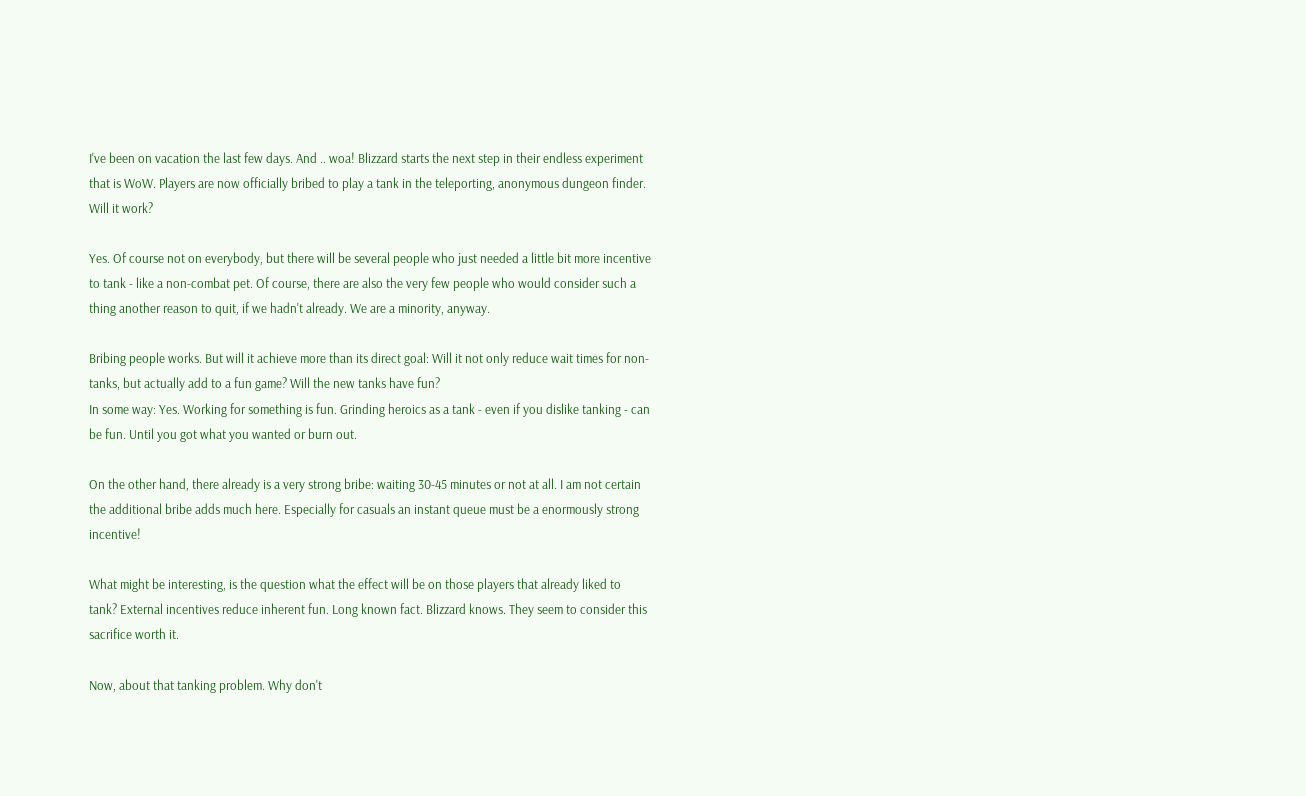I've been on vacation the last few days. And .. woa! Blizzard starts the next step in their endless experiment that is WoW. Players are now officially bribed to play a tank in the teleporting, anonymous dungeon finder. Will it work?

Yes. Of course not on everybody, but there will be several people who just needed a little bit more incentive to tank - like a non-combat pet. Of course, there are also the very few people who would consider such a thing another reason to quit, if we hadn't already. We are a minority, anyway.

Bribing people works. But will it achieve more than its direct goal: Will it not only reduce wait times for non-tanks, but actually add to a fun game? Will the new tanks have fun?
In some way: Yes. Working for something is fun. Grinding heroics as a tank - even if you dislike tanking - can be fun. Until you got what you wanted or burn out.

On the other hand, there already is a very strong bribe: waiting 30-45 minutes or not at all. I am not certain the additional bribe adds much here. Especially for casuals an instant queue must be a enormously strong incentive!

What might be interesting, is the question what the effect will be on those players that already liked to tank? External incentives reduce inherent fun. Long known fact. Blizzard knows. They seem to consider this sacrifice worth it.

Now, about that tanking problem. Why don't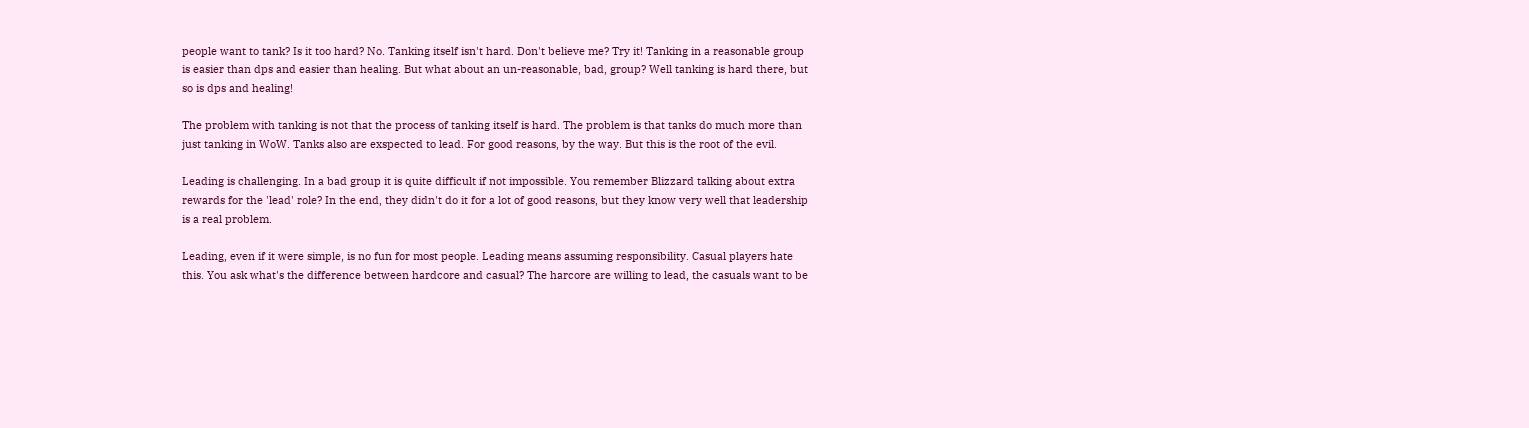people want to tank? Is it too hard? No. Tanking itself isn't hard. Don't believe me? Try it! Tanking in a reasonable group is easier than dps and easier than healing. But what about an un-reasonable, bad, group? Well tanking is hard there, but so is dps and healing!

The problem with tanking is not that the process of tanking itself is hard. The problem is that tanks do much more than just tanking in WoW. Tanks also are exspected to lead. For good reasons, by the way. But this is the root of the evil.

Leading is challenging. In a bad group it is quite difficult if not impossible. You remember Blizzard talking about extra rewards for the 'lead' role? In the end, they didn't do it for a lot of good reasons, but they know very well that leadership is a real problem.

Leading, even if it were simple, is no fun for most people. Leading means assuming responsibility. Casual players hate this. You ask what's the difference between hardcore and casual? The harcore are willing to lead, the casuals want to be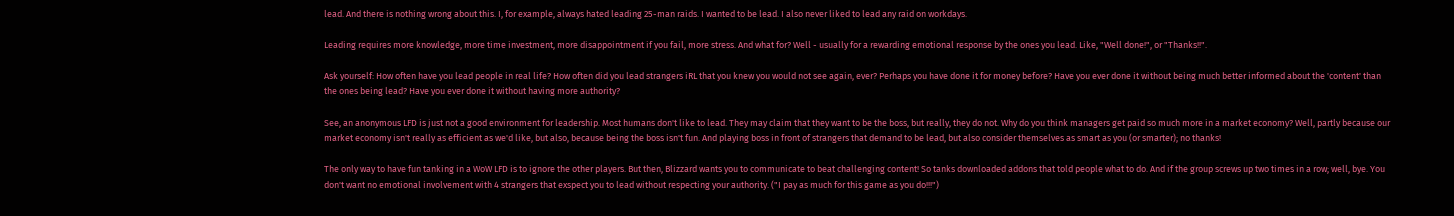lead. And there is nothing wrong about this. I, for example, always hated leading 25-man raids. I wanted to be lead. I also never liked to lead any raid on workdays.

Leading requires more knowledge, more time investment, more disappointment if you fail, more stress. And what for? Well - usually for a rewarding emotional response by the ones you lead. Like, "Well done!", or "Thanks!!".

Ask yourself: How often have you lead people in real life? How often did you lead strangers iRL that you knew you would not see again, ever? Perhaps you have done it for money before? Have you ever done it without being much better informed about the 'content' than the ones being lead? Have you ever done it without having more authority?

See, an anonymous LFD is just not a good environment for leadership. Most humans don't like to lead. They may claim that they want to be the boss, but really, they do not. Why do you think managers get paid so much more in a market economy? Well, partly because our market economy isn't really as efficient as we'd like, but also, because being the boss isn't fun. And playing boss in front of strangers that demand to be lead, but also consider themselves as smart as you (or smarter); no thanks!

The only way to have fun tanking in a WoW LFD is to ignore the other players. But then, Blizzard wants you to communicate to beat challenging content! So tanks downloaded addons that told people what to do. And if the group screws up two times in a row; well, bye. You don't want no emotional involvement with 4 strangers that exspect you to lead without respecting your authority. ("I pay as much for this game as you do!!!")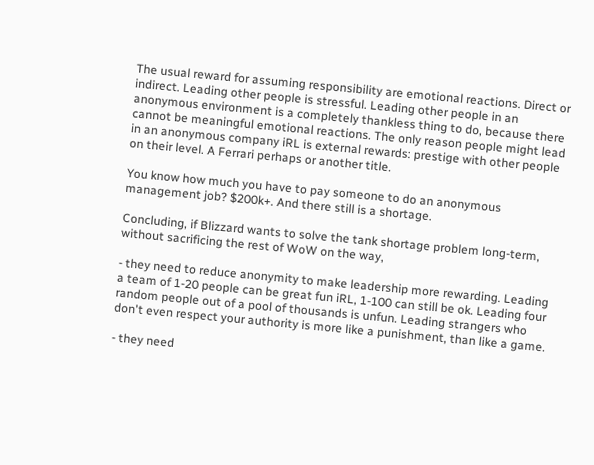The usual reward for assuming responsibility are emotional reactions. Direct or indirect. Leading other people is stressful. Leading other people in an anonymous environment is a completely thankless thing to do, because there cannot be meaningful emotional reactions. The only reason people might lead in an anonymous company iRL is external rewards: prestige with other people on their level. A Ferrari perhaps or another title.

You know how much you have to pay someone to do an anonymous management job? $200k+. And there still is a shortage.

Concluding, if Blizzard wants to solve the tank shortage problem long-term, without sacrificing the rest of WoW on the way,

- they need to reduce anonymity to make leadership more rewarding. Leading a team of 1-20 people can be great fun iRL, 1-100 can still be ok. Leading four random people out of a pool of thousands is unfun. Leading strangers who don't even respect your authority is more like a punishment, than like a game.

- they need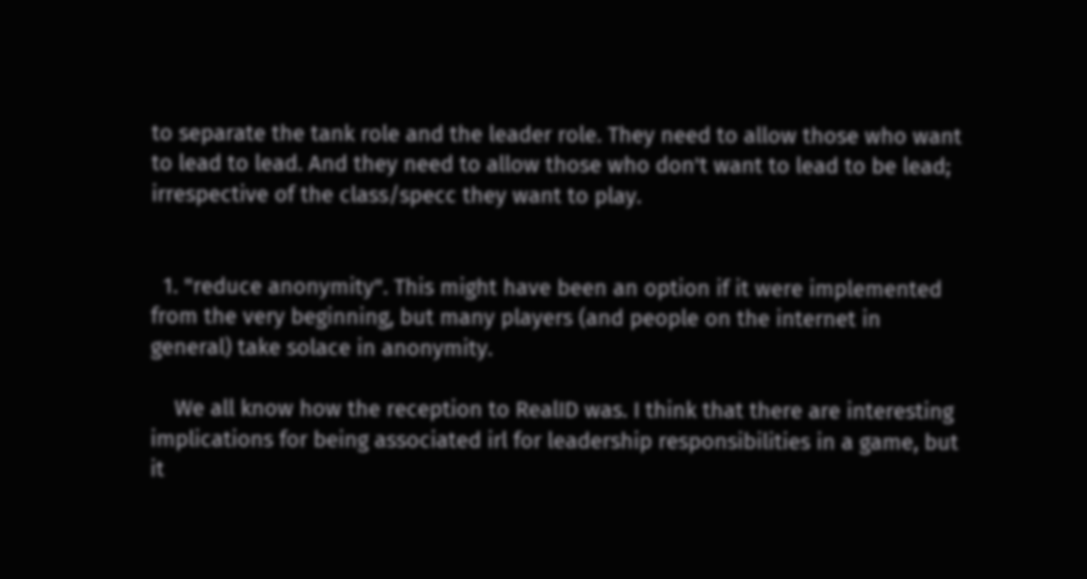to separate the tank role and the leader role. They need to allow those who want to lead to lead. And they need to allow those who don't want to lead to be lead; irrespective of the class/specc they want to play.


  1. "reduce anonymity". This might have been an option if it were implemented from the very beginning, but many players (and people on the internet in general) take solace in anonymity.

    We all know how the reception to RealID was. I think that there are interesting implications for being associated irl for leadership responsibilities in a game, but it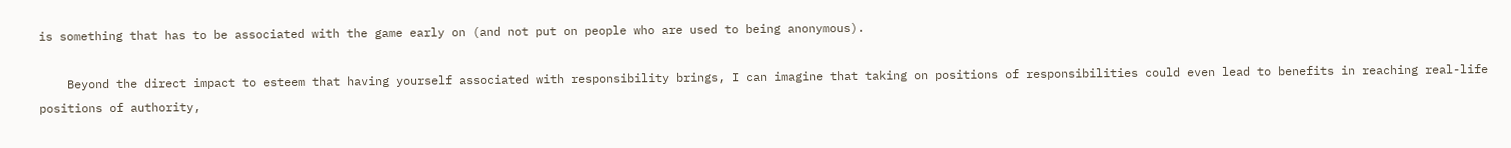is something that has to be associated with the game early on (and not put on people who are used to being anonymous).

    Beyond the direct impact to esteem that having yourself associated with responsibility brings, I can imagine that taking on positions of responsibilities could even lead to benefits in reaching real-life positions of authority,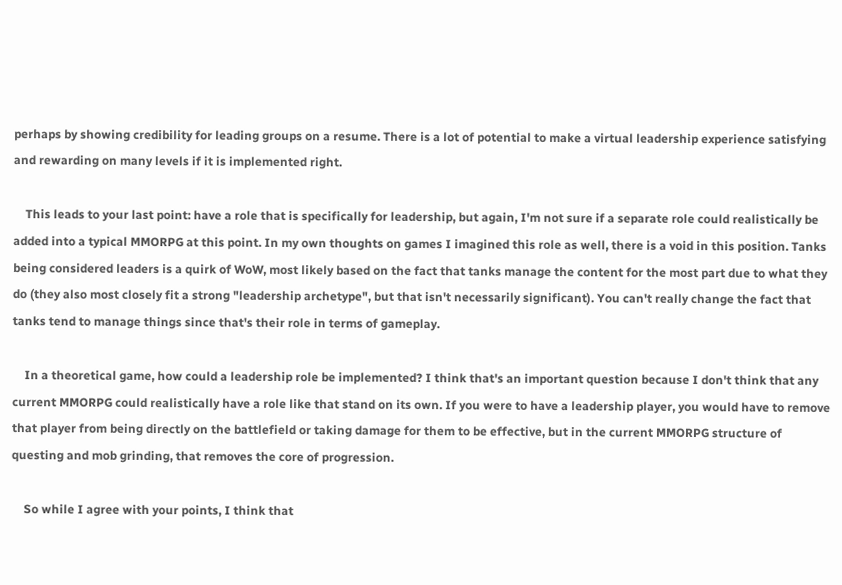perhaps by showing credibility for leading groups on a resume. There is a lot of potential to make a virtual leadership experience satisfying and rewarding on many levels if it is implemented right.

    This leads to your last point: have a role that is specifically for leadership, but again, I'm not sure if a separate role could realistically be added into a typical MMORPG at this point. In my own thoughts on games I imagined this role as well, there is a void in this position. Tanks being considered leaders is a quirk of WoW, most likely based on the fact that tanks manage the content for the most part due to what they do (they also most closely fit a strong "leadership archetype", but that isn't necessarily significant). You can't really change the fact that tanks tend to manage things since that's their role in terms of gameplay.

    In a theoretical game, how could a leadership role be implemented? I think that's an important question because I don't think that any current MMORPG could realistically have a role like that stand on its own. If you were to have a leadership player, you would have to remove that player from being directly on the battlefield or taking damage for them to be effective, but in the current MMORPG structure of questing and mob grinding, that removes the core of progression.

    So while I agree with your points, I think that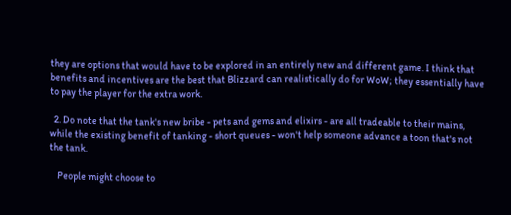they are options that would have to be explored in an entirely new and different game. I think that benefits and incentives are the best that Blizzard can realistically do for WoW; they essentially have to pay the player for the extra work.

  2. Do note that the tank's new bribe - pets and gems and elixirs - are all tradeable to their mains, while the existing benefit of tanking - short queues - won't help someone advance a toon that's not the tank.

    People might choose to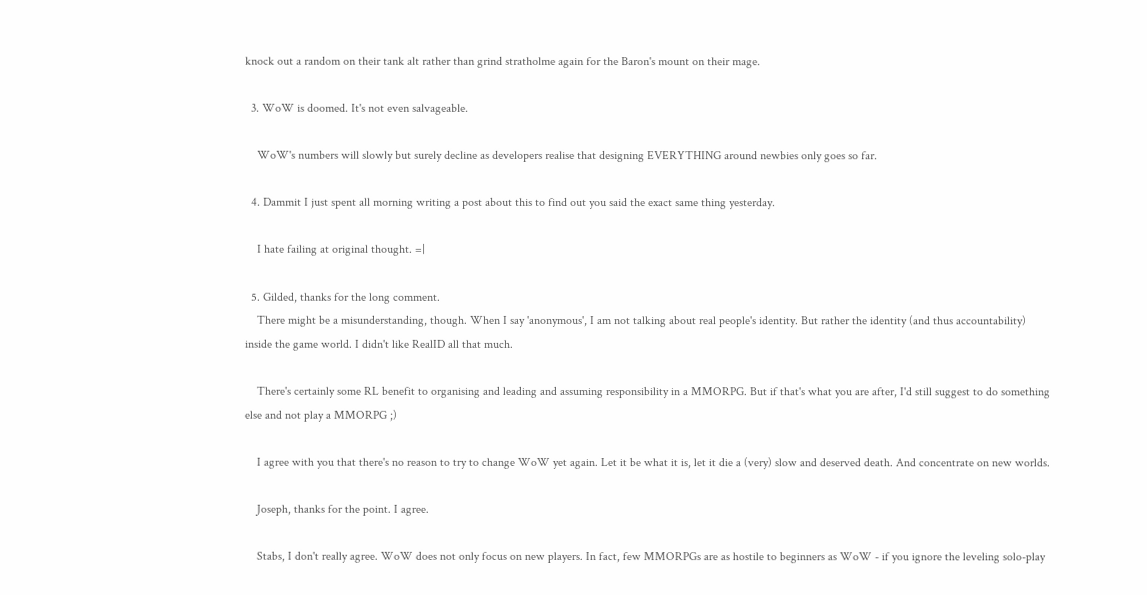knock out a random on their tank alt rather than grind stratholme again for the Baron's mount on their mage.

  3. WoW is doomed. It's not even salvageable.

    WoW's numbers will slowly but surely decline as developers realise that designing EVERYTHING around newbies only goes so far.

  4. Dammit I just spent all morning writing a post about this to find out you said the exact same thing yesterday.

    I hate failing at original thought. =|

  5. Gilded, thanks for the long comment.
    There might be a misunderstanding, though. When I say 'anonymous', I am not talking about real people's identity. But rather the identity (and thus accountability) inside the game world. I didn't like RealID all that much.

    There's certainly some RL benefit to organising and leading and assuming responsibility in a MMORPG. But if that's what you are after, I'd still suggest to do something else and not play a MMORPG ;)

    I agree with you that there's no reason to try to change WoW yet again. Let it be what it is, let it die a (very) slow and deserved death. And concentrate on new worlds.

    Joseph, thanks for the point. I agree.

    Stabs, I don't really agree. WoW does not only focus on new players. In fact, few MMORPGs are as hostile to beginners as WoW - if you ignore the leveling solo-play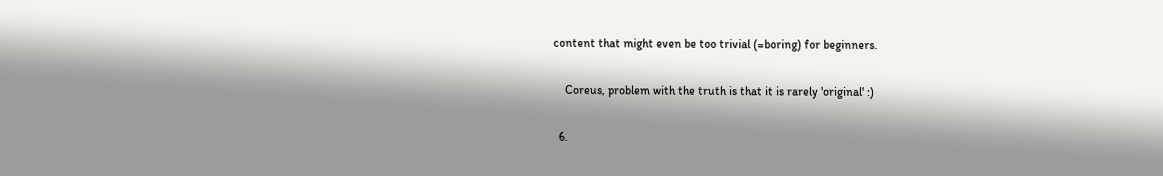content that might even be too trivial (=boring) for beginners.

    Coreus, problem with the truth is that it is rarely 'original' :)

  6.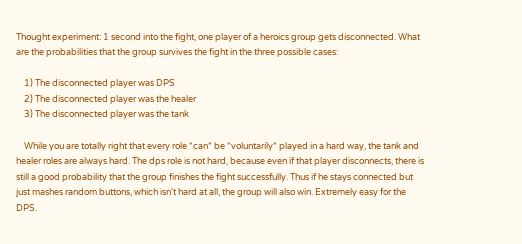Thought experiment: 1 second into the fight, one player of a heroics group gets disconnected. What are the probabilities that the group survives the fight in the three possible cases:

    1) The disconnected player was DPS
    2) The disconnected player was the healer
    3) The disconnected player was the tank

    While you are totally right that every role *can* be *voluntarily* played in a hard way, the tank and healer roles are always hard. The dps role is not hard, because even if that player disconnects, there is still a good probability that the group finishes the fight successfully. Thus if he stays connected but just mashes random buttons, which isn't hard at all, the group will also win. Extremely easy for the DPS.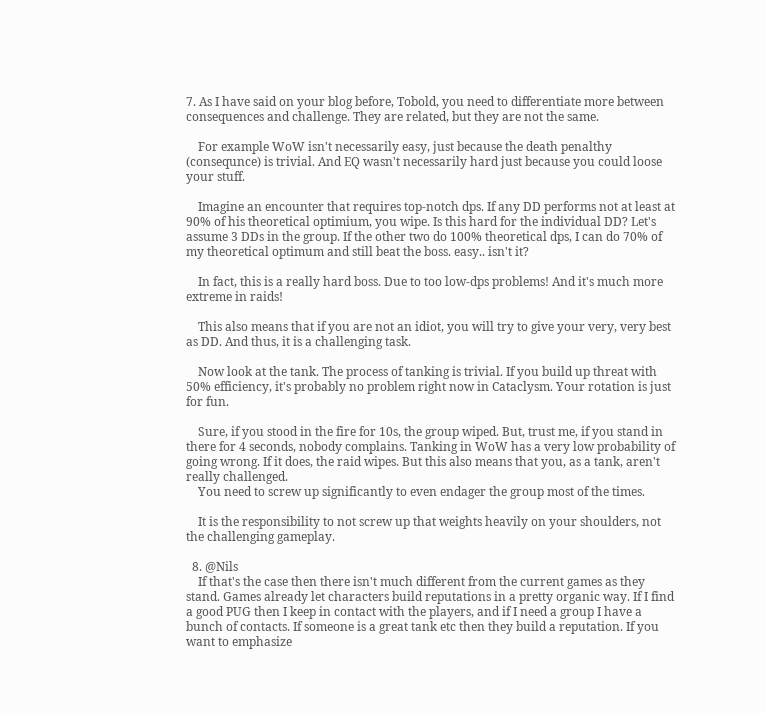7. As I have said on your blog before, Tobold, you need to differentiate more between consequences and challenge. They are related, but they are not the same.

    For example WoW isn't necessarily easy, just because the death penalthy (consequnce) is trivial. And EQ wasn't necessarily hard just because you could loose your stuff.

    Imagine an encounter that requires top-notch dps. If any DD performs not at least at 90% of his theoretical optimium, you wipe. Is this hard for the individual DD? Let's assume 3 DDs in the group. If the other two do 100% theoretical dps, I can do 70% of my theoretical optimum and still beat the boss. easy.. isn't it?

    In fact, this is a really hard boss. Due to too low-dps problems! And it's much more extreme in raids!

    This also means that if you are not an idiot, you will try to give your very, very best as DD. And thus, it is a challenging task.

    Now look at the tank. The process of tanking is trivial. If you build up threat with 50% efficiency, it's probably no problem right now in Cataclysm. Your rotation is just for fun.

    Sure, if you stood in the fire for 10s, the group wiped. But, trust me, if you stand in there for 4 seconds, nobody complains. Tanking in WoW has a very low probability of going wrong. If it does, the raid wipes. But this also means that you, as a tank, aren't really challenged.
    You need to screw up significantly to even endager the group most of the times.

    It is the responsibility to not screw up that weights heavily on your shoulders, not the challenging gameplay.

  8. @Nils
    If that's the case then there isn't much different from the current games as they stand. Games already let characters build reputations in a pretty organic way. If I find a good PUG then I keep in contact with the players, and if I need a group I have a bunch of contacts. If someone is a great tank etc then they build a reputation. If you want to emphasize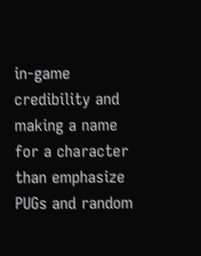in-game credibility and making a name for a character than emphasize PUGs and random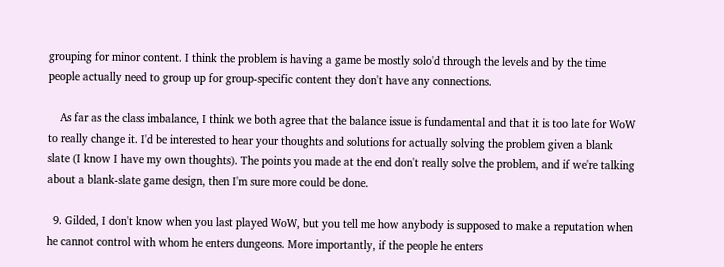grouping for minor content. I think the problem is having a game be mostly solo'd through the levels and by the time people actually need to group up for group-specific content they don't have any connections.

    As far as the class imbalance, I think we both agree that the balance issue is fundamental and that it is too late for WoW to really change it. I'd be interested to hear your thoughts and solutions for actually solving the problem given a blank slate (I know I have my own thoughts). The points you made at the end don't really solve the problem, and if we're talking about a blank-slate game design, then I'm sure more could be done.

  9. Gilded, I don't know when you last played WoW, but you tell me how anybody is supposed to make a reputation when he cannot control with whom he enters dungeons. More importantly, if the people he enters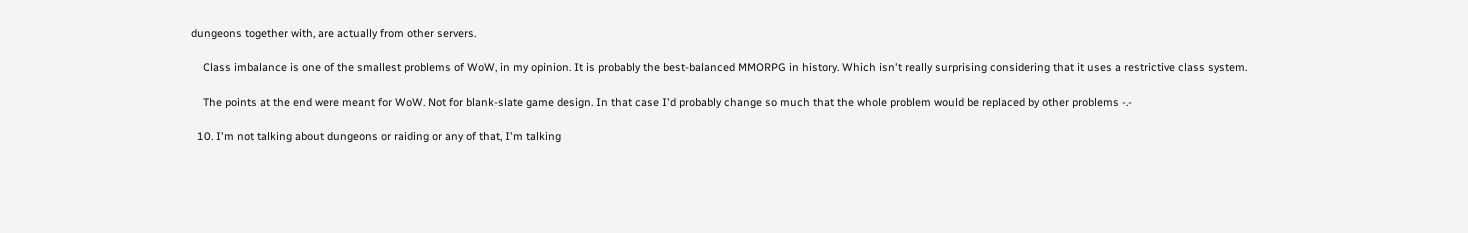dungeons together with, are actually from other servers.

    Class imbalance is one of the smallest problems of WoW, in my opinion. It is probably the best-balanced MMORPG in history. Which isn't really surprising considering that it uses a restrictive class system.

    The points at the end were meant for WoW. Not for blank-slate game design. In that case I'd probably change so much that the whole problem would be replaced by other problems -.-

  10. I'm not talking about dungeons or raiding or any of that, I'm talking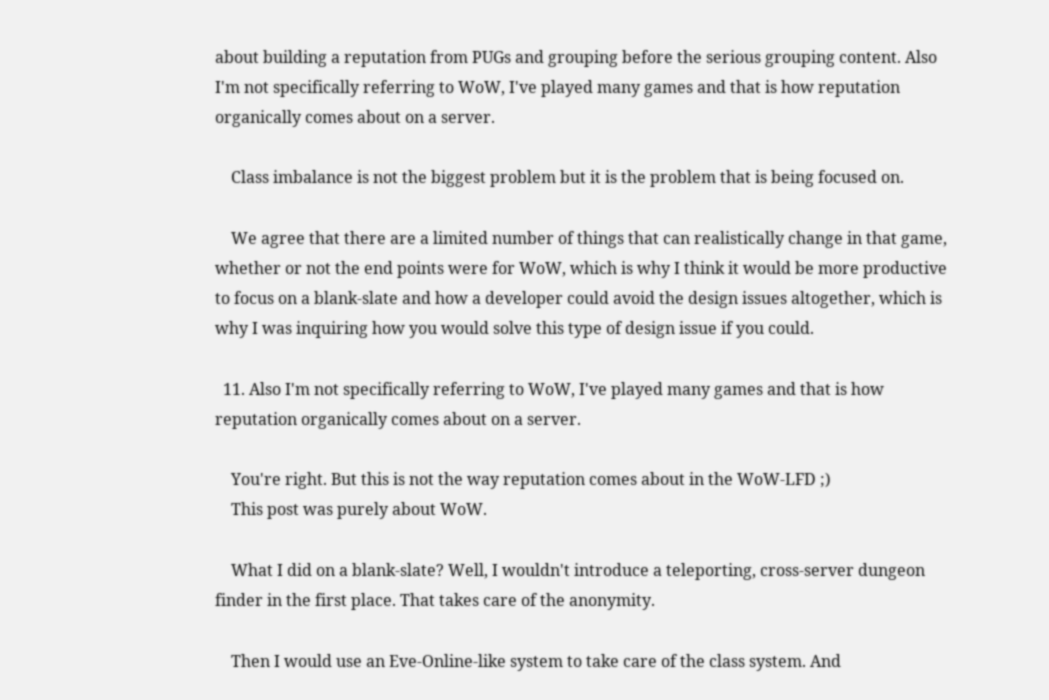about building a reputation from PUGs and grouping before the serious grouping content. Also I'm not specifically referring to WoW, I've played many games and that is how reputation organically comes about on a server.

    Class imbalance is not the biggest problem but it is the problem that is being focused on.

    We agree that there are a limited number of things that can realistically change in that game, whether or not the end points were for WoW, which is why I think it would be more productive to focus on a blank-slate and how a developer could avoid the design issues altogether, which is why I was inquiring how you would solve this type of design issue if you could.

  11. Also I'm not specifically referring to WoW, I've played many games and that is how reputation organically comes about on a server.

    You're right. But this is not the way reputation comes about in the WoW-LFD ;)
    This post was purely about WoW.

    What I did on a blank-slate? Well, I wouldn't introduce a teleporting, cross-server dungeon finder in the first place. That takes care of the anonymity.

    Then I would use an Eve-Online-like system to take care of the class system. And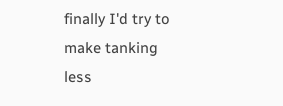finally I'd try to make tanking less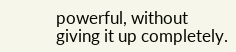powerful, without giving it up completely.